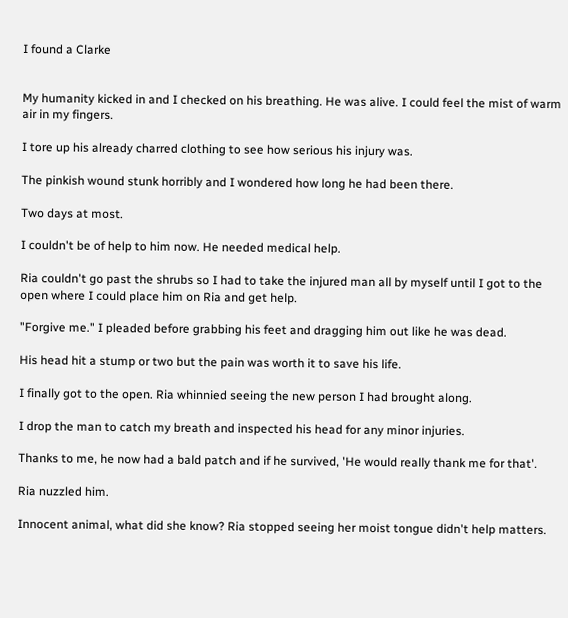I found a Clarke


My humanity kicked in and I checked on his breathing. He was alive. I could feel the mist of warm air in my fingers.

I tore up his already charred clothing to see how serious his injury was.

The pinkish wound stunk horribly and I wondered how long he had been there.

Two days at most.

I couldn't be of help to him now. He needed medical help.

Ria couldn't go past the shrubs so I had to take the injured man all by myself until I got to the open where I could place him on Ria and get help.

"Forgive me." I pleaded before grabbing his feet and dragging him out like he was dead.

His head hit a stump or two but the pain was worth it to save his life.

I finally got to the open. Ria whinnied seeing the new person I had brought along.

I drop the man to catch my breath and inspected his head for any minor injuries.

Thanks to me, he now had a bald patch and if he survived, 'He would really thank me for that'.

Ria nuzzled him.

Innocent animal, what did she know? Ria stopped seeing her moist tongue didn't help matters.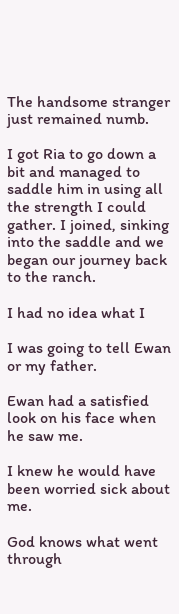The handsome stranger just remained numb.

I got Ria to go down a bit and managed to saddle him in using all the strength I could gather. I joined, sinking into the saddle and we began our journey back to the ranch.

I had no idea what I

I was going to tell Ewan or my father.

Ewan had a satisfied look on his face when he saw me.

I knew he would have been worried sick about me.

God knows what went through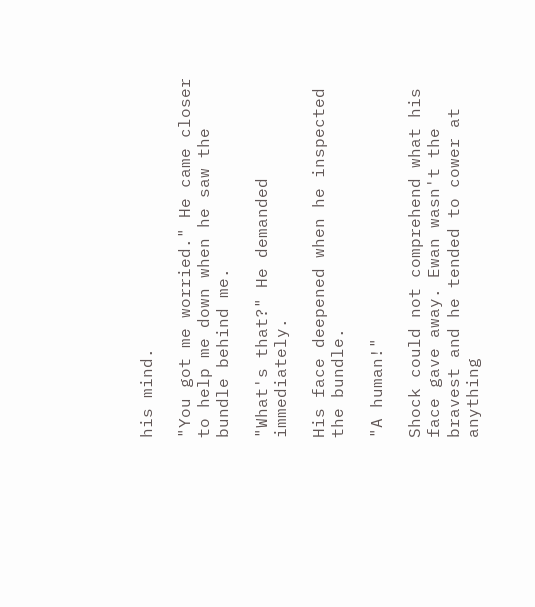his mind.

"You got me worried." He came closer to help me down when he saw the bundle behind me.

"What's that?" He demanded immediately.

His face deepened when he inspected the bundle.

"A human!"

Shock could not comprehend what his face gave away. Ewan wasn't the bravest and he tended to cower at anything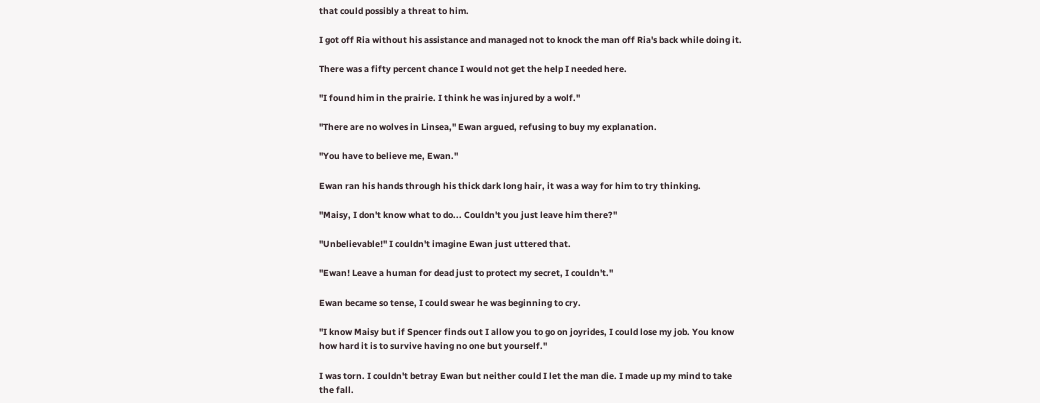that could possibly a threat to him.

I got off Ria without his assistance and managed not to knock the man off Ria's back while doing it.

There was a fifty percent chance I would not get the help I needed here.

"I found him in the prairie. I think he was injured by a wolf."

"There are no wolves in Linsea," Ewan argued, refusing to buy my explanation.

"You have to believe me, Ewan."

Ewan ran his hands through his thick dark long hair, it was a way for him to try thinking.

"Maisy, I don't know what to do... Couldn't you just leave him there?"

"Unbelievable!" I couldn't imagine Ewan just uttered that.

"Ewan! Leave a human for dead just to protect my secret, I couldn't."

Ewan became so tense, I could swear he was beginning to cry.

"I know Maisy but if Spencer finds out I allow you to go on joyrides, I could lose my job. You know how hard it is to survive having no one but yourself."

I was torn. I couldn't betray Ewan but neither could I let the man die. I made up my mind to take the fall.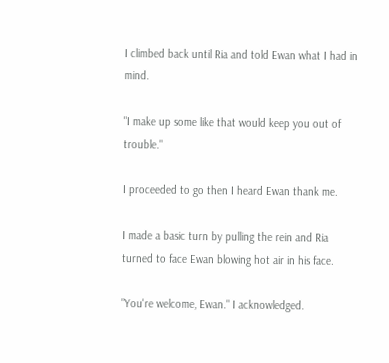I climbed back until Ria and told Ewan what I had in mind.

"I make up some like that would keep you out of trouble."

I proceeded to go then I heard Ewan thank me.

I made a basic turn by pulling the rein and Ria turned to face Ewan blowing hot air in his face.

"You're welcome, Ewan." I acknowledged.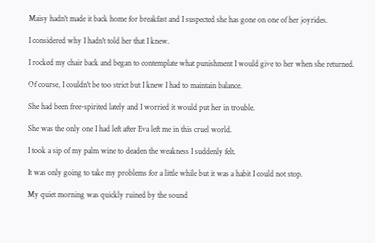Maisy hadn't made it back home for breakfast and I suspected she has gone on one of her joyrides.

I considered why I hadn't told her that I knew.

I rocked my chair back and began to contemplate what punishment I would give to her when she returned.

Of course, I couldn't be too strict but I knew I had to maintain balance.

She had been free-spirited lately and I worried it would put her in trouble.

She was the only one I had left after Eva left me in this cruel world.

I took a sip of my palm wine to deaden the weakness I suddenly felt.

It was only going to take my problems for a little while but it was a habit I could not stop.

My quiet morning was quickly ruined by the sound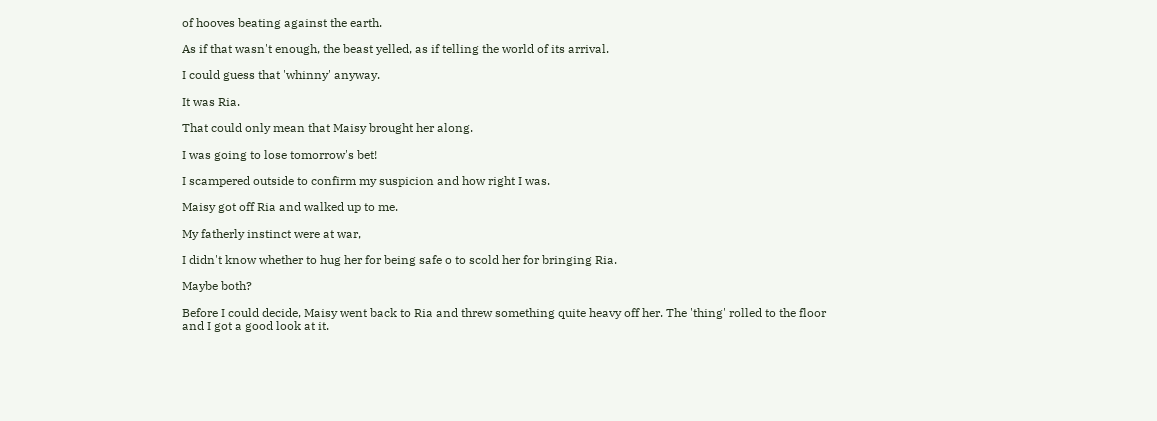of hooves beating against the earth.

As if that wasn't enough, the beast yelled, as if telling the world of its arrival.

I could guess that 'whinny' anyway.

It was Ria.

That could only mean that Maisy brought her along.

I was going to lose tomorrow's bet!

I scampered outside to confirm my suspicion and how right I was.

Maisy got off Ria and walked up to me.

My fatherly instinct were at war,

I didn't know whether to hug her for being safe o to scold her for bringing Ria.

Maybe both?

Before I could decide, Maisy went back to Ria and threw something quite heavy off her. The 'thing' rolled to the floor and I got a good look at it.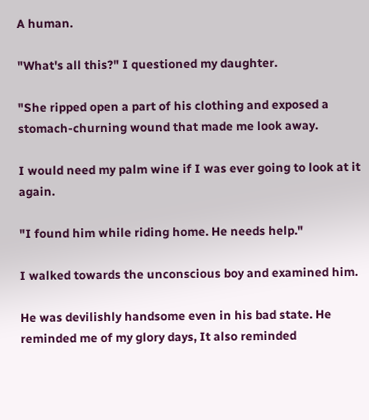A human.

"What's all this?" I questioned my daughter.

"She ripped open a part of his clothing and exposed a stomach-churning wound that made me look away.

I would need my palm wine if I was ever going to look at it again.

"I found him while riding home. He needs help."

I walked towards the unconscious boy and examined him.

He was devilishly handsome even in his bad state. He reminded me of my glory days, It also reminded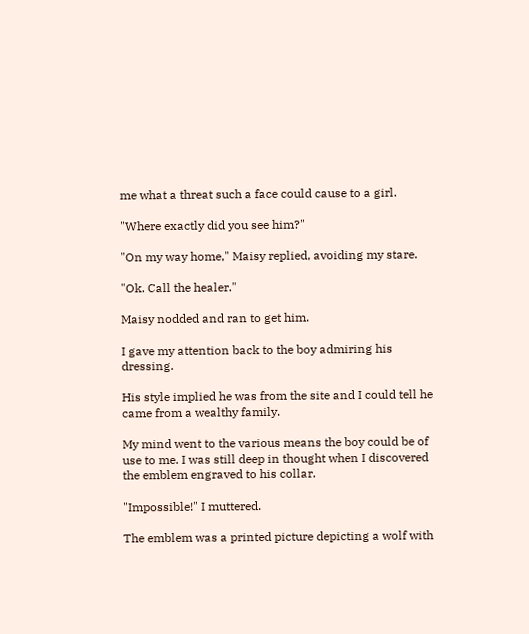me what a threat such a face could cause to a girl.

"Where exactly did you see him?"

"On my way home," Maisy replied, avoiding my stare.

"Ok. Call the healer."

Maisy nodded and ran to get him.

I gave my attention back to the boy admiring his dressing.

His style implied he was from the site and I could tell he came from a wealthy family.

My mind went to the various means the boy could be of use to me. I was still deep in thought when I discovered the emblem engraved to his collar.

"Impossible!" I muttered.

The emblem was a printed picture depicting a wolf with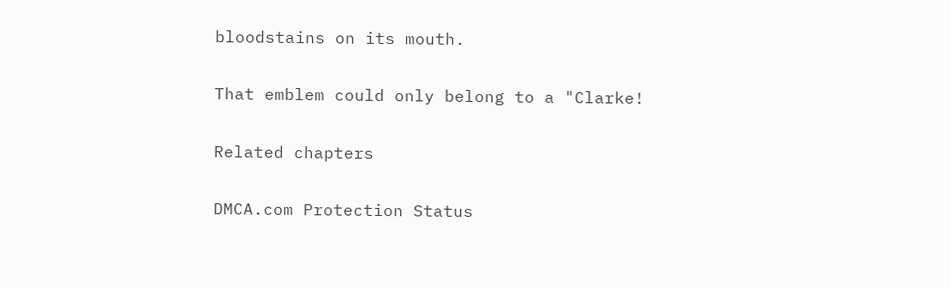bloodstains on its mouth.

That emblem could only belong to a "Clarke!

Related chapters

DMCA.com Protection Status